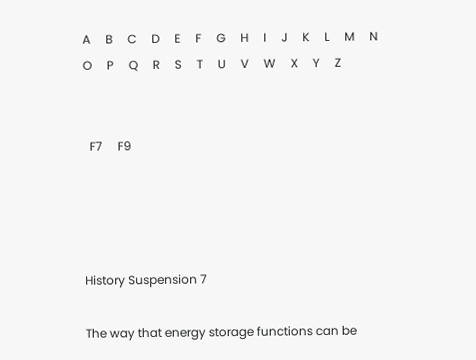A     B     C     D     E     F     G     H     I     J     K     L     M     N     O     P     Q     R     S     T     U     V     W     X     Y     Z


  F7     F9




History Suspension 7

The way that energy storage functions can be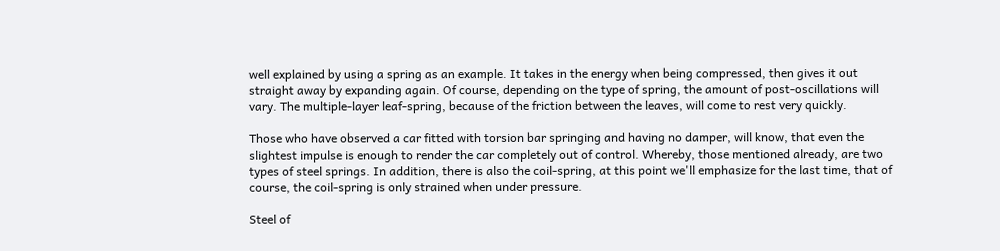well explained by using a spring as an example. It takes in the energy when being compressed, then gives it out straight away by expanding again. Of course, depending on the type of spring, the amount of post-oscillations will vary. The multiple-layer leaf-spring, because of the friction between the leaves, will come to rest very quickly.

Those who have observed a car fitted with torsion bar springing and having no damper, will know, that even the slightest impulse is enough to render the car completely out of control. Whereby, those mentioned already, are two types of steel springs. In addition, there is also the coil-spring, at this point we'll emphasize for the last time, that of course, the coil-spring is only strained when under pressure.

Steel of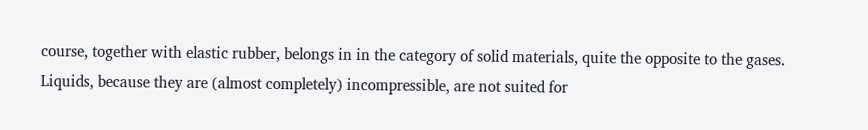course, together with elastic rubber, belongs in in the category of solid materials, quite the opposite to the gases. Liquids, because they are (almost completely) incompressible, are not suited for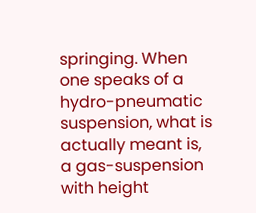springing. When one speaks of a hydro-pneumatic suspension, what is actually meant is, a gas-suspension with height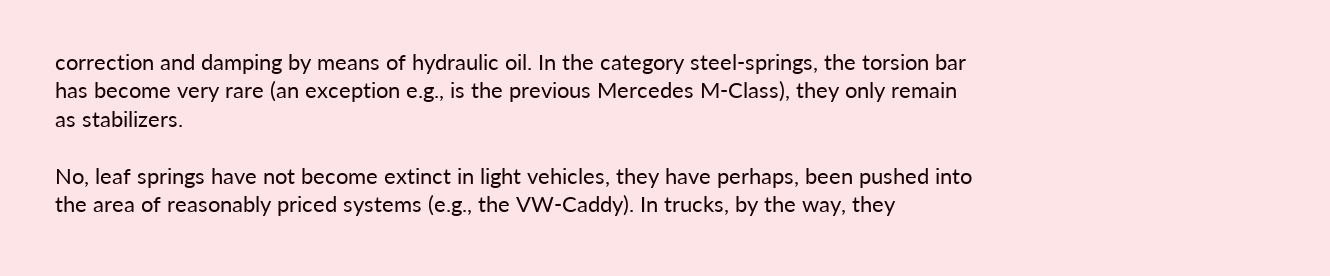correction and damping by means of hydraulic oil. In the category steel-springs, the torsion bar has become very rare (an exception e.g., is the previous Mercedes M-Class), they only remain as stabilizers.

No, leaf springs have not become extinct in light vehicles, they have perhaps, been pushed into the area of reasonably priced systems (e.g., the VW-Caddy). In trucks, by the way, they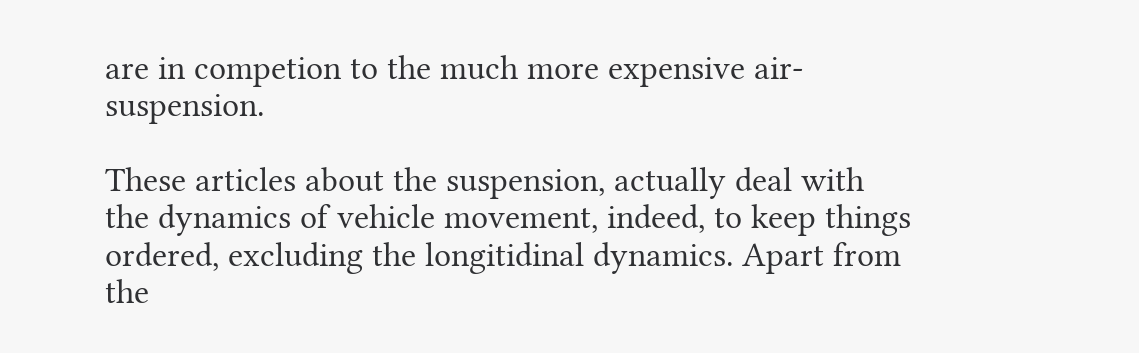are in competion to the much more expensive air-suspension.

These articles about the suspension, actually deal with the dynamics of vehicle movement, indeed, to keep things ordered, excluding the longitidinal dynamics. Apart from the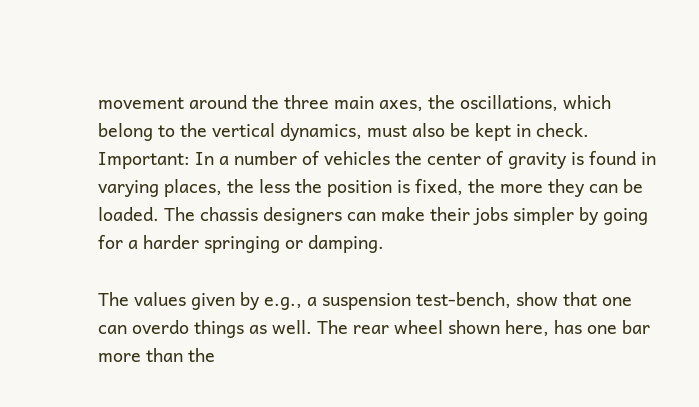movement around the three main axes, the oscillations, which belong to the vertical dynamics, must also be kept in check. Important: In a number of vehicles the center of gravity is found in varying places, the less the position is fixed, the more they can be loaded. The chassis designers can make their jobs simpler by going for a harder springing or damping.

The values given by e.g., a suspension test-bench, show that one can overdo things as well. The rear wheel shown here, has one bar more than the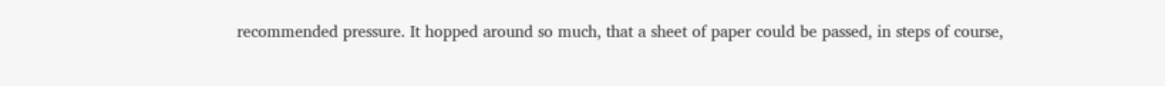recommended pressure. It hopped around so much, that a sheet of paper could be passed, in steps of course,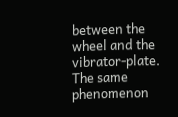between the wheel and the vibrator-plate. The same phenomenon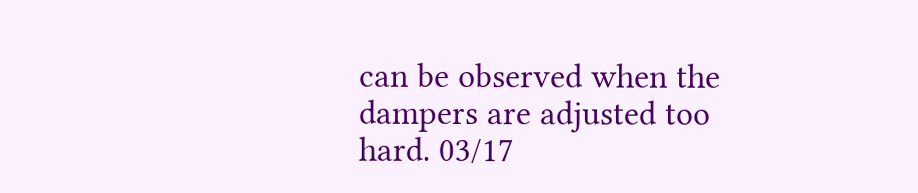can be observed when the dampers are adjusted too hard. 03/17